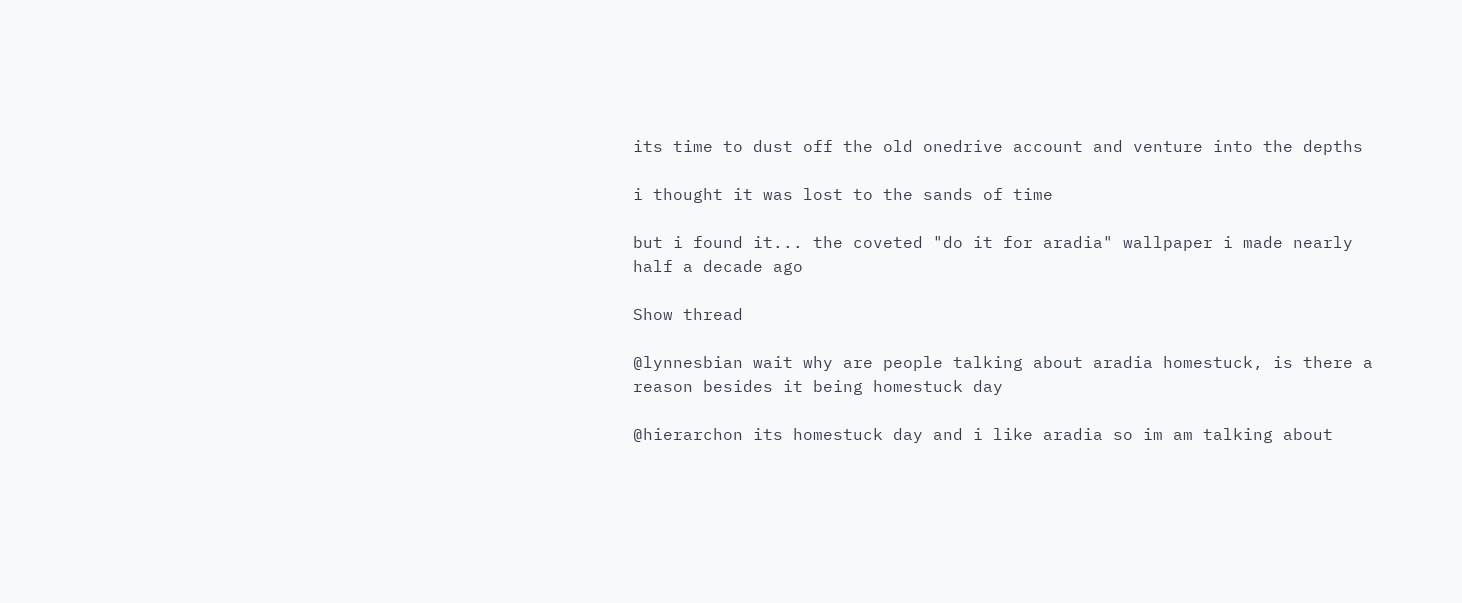its time to dust off the old onedrive account and venture into the depths

i thought it was lost to the sands of time

but i found it... the coveted "do it for aradia" wallpaper i made nearly half a decade ago

Show thread

@lynnesbian wait why are people talking about aradia homestuck, is there a reason besides it being homestuck day

@hierarchon its homestuck day and i like aradia so im am talking about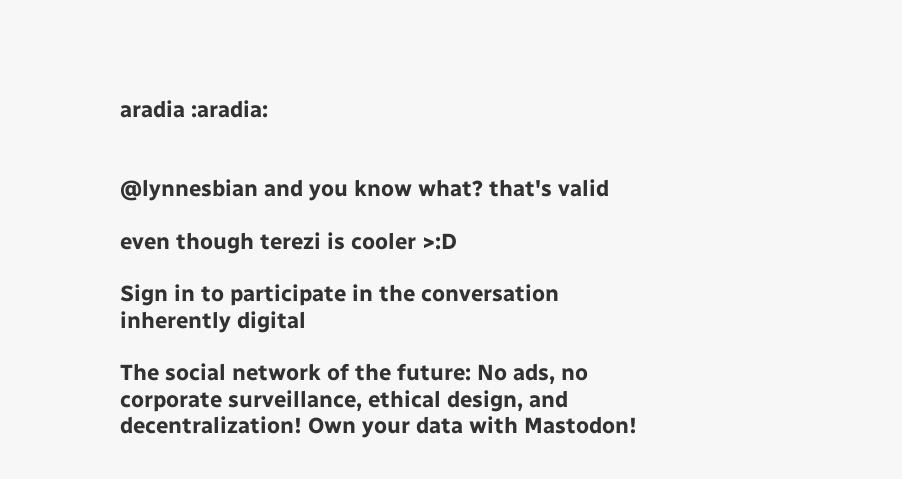aradia :aradia:


@lynnesbian and you know what? that's valid

even though terezi is cooler >:D

Sign in to participate in the conversation
inherently digital

The social network of the future: No ads, no corporate surveillance, ethical design, and decentralization! Own your data with Mastodon!